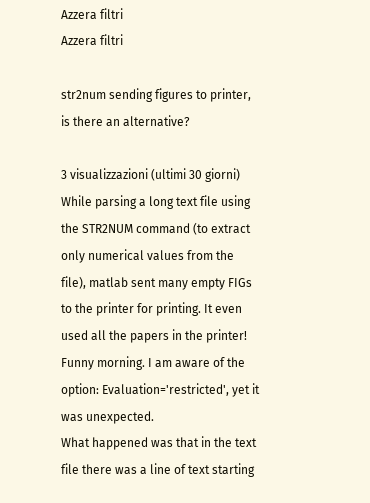Azzera filtri
Azzera filtri

str2num sending figures to printer, is there an alternative?

3 visualizzazioni (ultimi 30 giorni)
While parsing a long text file using the STR2NUM command (to extract only numerical values from the file), matlab sent many empty FIGs to the printer for printing. It even used all the papers in the printer! Funny morning. I am aware of the option: Evaluation='restricted', yet it was unexpected.
What happened was that in the text file there was a line of text starting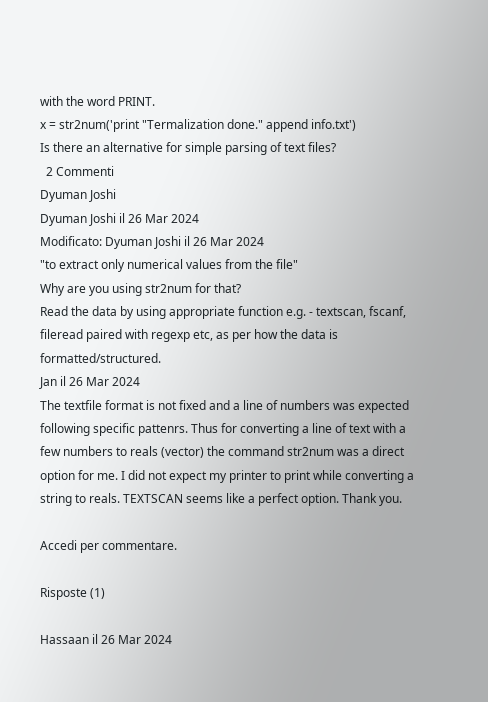with the word PRINT.
x = str2num('print "Termalization done." append info.txt')
Is there an alternative for simple parsing of text files?
  2 Commenti
Dyuman Joshi
Dyuman Joshi il 26 Mar 2024
Modificato: Dyuman Joshi il 26 Mar 2024
"to extract only numerical values from the file"
Why are you using str2num for that?
Read the data by using appropriate function e.g. - textscan, fscanf, fileread paired with regexp etc, as per how the data is formatted/structured.
Jan il 26 Mar 2024
The textfile format is not fixed and a line of numbers was expected following specific pattenrs. Thus for converting a line of text with a few numbers to reals (vector) the command str2num was a direct option for me. I did not expect my printer to print while converting a string to reals. TEXTSCAN seems like a perfect option. Thank you.

Accedi per commentare.

Risposte (1)

Hassaan il 26 Mar 2024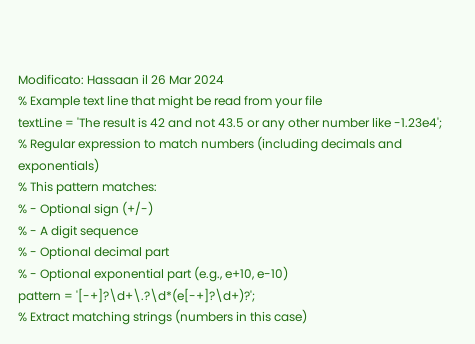Modificato: Hassaan il 26 Mar 2024
% Example text line that might be read from your file
textLine = 'The result is 42 and not 43.5 or any other number like -1.23e4';
% Regular expression to match numbers (including decimals and exponentials)
% This pattern matches:
% - Optional sign (+/-)
% - A digit sequence
% - Optional decimal part
% - Optional exponential part (e.g., e+10, e-10)
pattern = '[-+]?\d+\.?\d*(e[-+]?\d+)?';
% Extract matching strings (numbers in this case)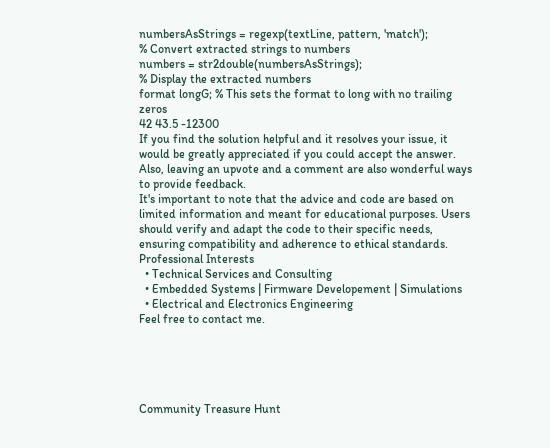numbersAsStrings = regexp(textLine, pattern, 'match');
% Convert extracted strings to numbers
numbers = str2double(numbersAsStrings);
% Display the extracted numbers
format longG; % This sets the format to long with no trailing zeros
42 43.5 -12300
If you find the solution helpful and it resolves your issue, it would be greatly appreciated if you could accept the answer. Also, leaving an upvote and a comment are also wonderful ways to provide feedback.
It's important to note that the advice and code are based on limited information and meant for educational purposes. Users should verify and adapt the code to their specific needs, ensuring compatibility and adherence to ethical standards.
Professional Interests
  • Technical Services and Consulting
  • Embedded Systems | Firmware Developement | Simulations
  • Electrical and Electronics Engineering
Feel free to contact me.





Community Treasure Hunt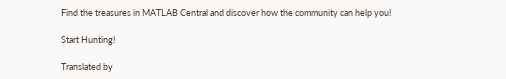Find the treasures in MATLAB Central and discover how the community can help you!

Start Hunting!

Translated by